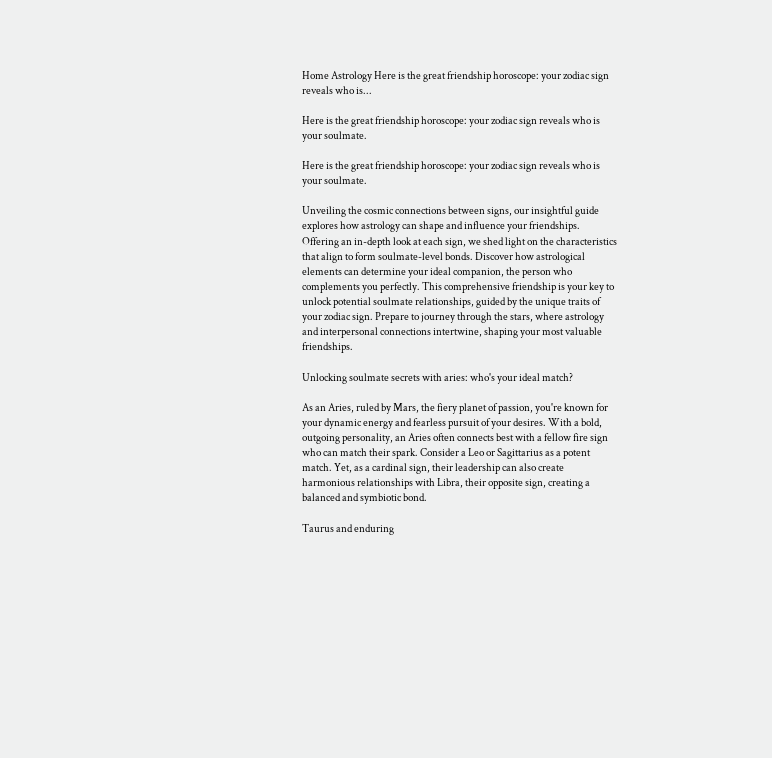Home Astrology Here is the great friendship horoscope: your zodiac sign reveals who is...

Here is the great friendship horoscope: your zodiac sign reveals who is your soulmate.

Here is the great friendship horoscope: your zodiac sign reveals who is your soulmate.

Unveiling the cosmic connections between signs, our insightful guide explores how astrology can shape and influence your friendships. Offering an in-depth look at each sign, we shed light on the characteristics that align to form soulmate-level bonds. Discover how astrological elements can determine your ideal companion, the person who complements you perfectly. This comprehensive friendship is your key to unlock potential soulmate relationships, guided by the unique traits of your zodiac sign. Prepare to journey through the stars, where astrology and interpersonal connections intertwine, shaping your most valuable friendships.

Unlocking soulmate secrets with aries: who's your ideal match?

As an Aries, ruled by Mars, the fiery planet of passion, you're known for your dynamic energy and fearless pursuit of your desires. With a bold, outgoing personality, an Aries often connects best with a fellow fire sign who can match their spark. Consider a Leo or Sagittarius as a potent match. Yet, as a cardinal sign, their leadership can also create harmonious relationships with Libra, their opposite sign, creating a balanced and symbiotic bond.

Taurus and enduring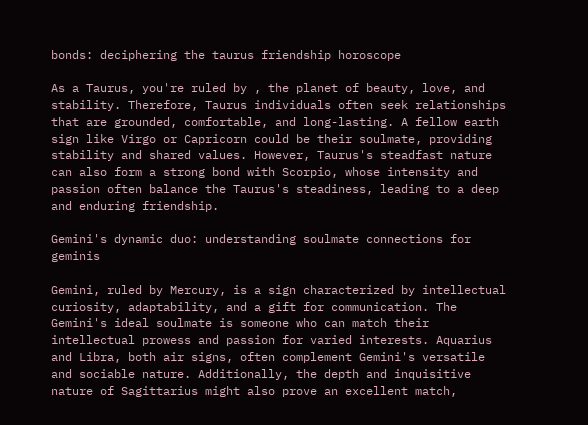bonds: deciphering the taurus friendship horoscope

As a Taurus, you're ruled by , the planet of beauty, love, and stability. Therefore, Taurus individuals often seek relationships that are grounded, comfortable, and long-lasting. A fellow earth sign like Virgo or Capricorn could be their soulmate, providing stability and shared values. However, Taurus's steadfast nature can also form a strong bond with Scorpio, whose intensity and passion often balance the Taurus's steadiness, leading to a deep and enduring friendship.

Gemini's dynamic duo: understanding soulmate connections for geminis

Gemini, ruled by Mercury, is a sign characterized by intellectual curiosity, adaptability, and a gift for communication. The Gemini's ideal soulmate is someone who can match their intellectual prowess and passion for varied interests. Aquarius and Libra, both air signs, often complement Gemini's versatile and sociable nature. Additionally, the depth and inquisitive nature of Sagittarius might also prove an excellent match,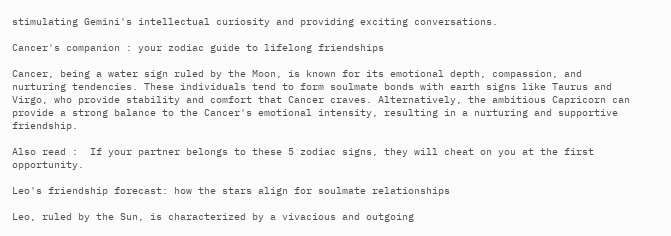stimulating Gemini's intellectual curiosity and providing exciting conversations.

Cancer's companion : your zodiac guide to lifelong friendships

Cancer, being a water sign ruled by the Moon, is known for its emotional depth, compassion, and nurturing tendencies. These individuals tend to form soulmate bonds with earth signs like Taurus and Virgo, who provide stability and comfort that Cancer craves. Alternatively, the ambitious Capricorn can provide a strong balance to the Cancer's emotional intensity, resulting in a nurturing and supportive friendship.

Also read :  If your partner belongs to these 5 zodiac signs, they will cheat on you at the first opportunity.

Leo's friendship forecast: how the stars align for soulmate relationships

Leo, ruled by the Sun, is characterized by a vivacious and outgoing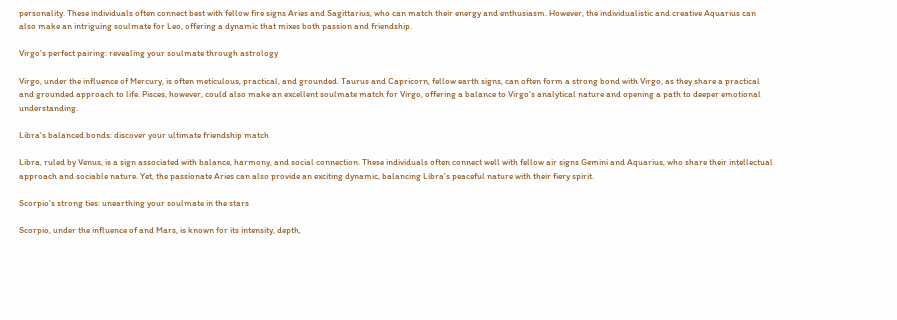personality. These individuals often connect best with fellow fire signs Aries and Sagittarius, who can match their energy and enthusiasm. However, the individualistic and creative Aquarius can also make an intriguing soulmate for Leo, offering a dynamic that mixes both passion and friendship.

Virgo's perfect pairing: revealing your soulmate through astrology

Virgo, under the influence of Mercury, is often meticulous, practical, and grounded. Taurus and Capricorn, fellow earth signs, can often form a strong bond with Virgo, as they share a practical and grounded approach to life. Pisces, however, could also make an excellent soulmate match for Virgo, offering a balance to Virgo's analytical nature and opening a path to deeper emotional understanding.

Libra's balanced bonds: discover your ultimate friendship match

Libra, ruled by Venus, is a sign associated with balance, harmony, and social connection. These individuals often connect well with fellow air signs Gemini and Aquarius, who share their intellectual approach and sociable nature. Yet, the passionate Aries can also provide an exciting dynamic, balancing Libra's peaceful nature with their fiery spirit.

Scorpio's strong ties: unearthing your soulmate in the stars

Scorpio, under the influence of and Mars, is known for its intensity, depth,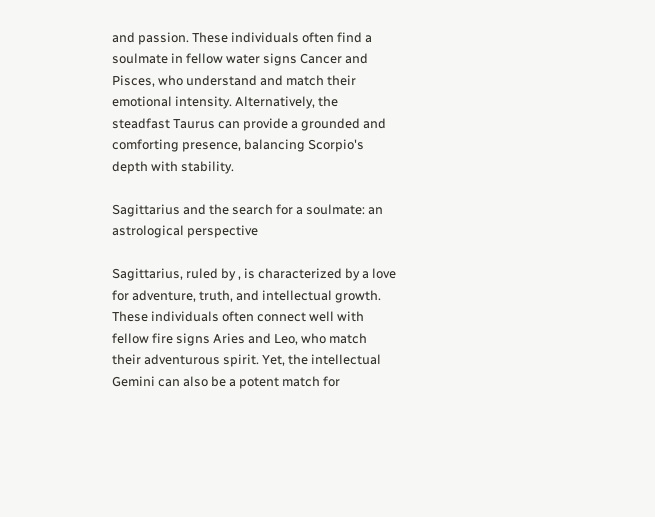and passion. These individuals often find a soulmate in fellow water signs Cancer and Pisces, who understand and match their emotional intensity. Alternatively, the steadfast Taurus can provide a grounded and comforting presence, balancing Scorpio's depth with stability.

Sagittarius and the search for a soulmate: an astrological perspective

Sagittarius, ruled by , is characterized by a love for adventure, truth, and intellectual growth. These individuals often connect well with fellow fire signs Aries and Leo, who match their adventurous spirit. Yet, the intellectual Gemini can also be a potent match for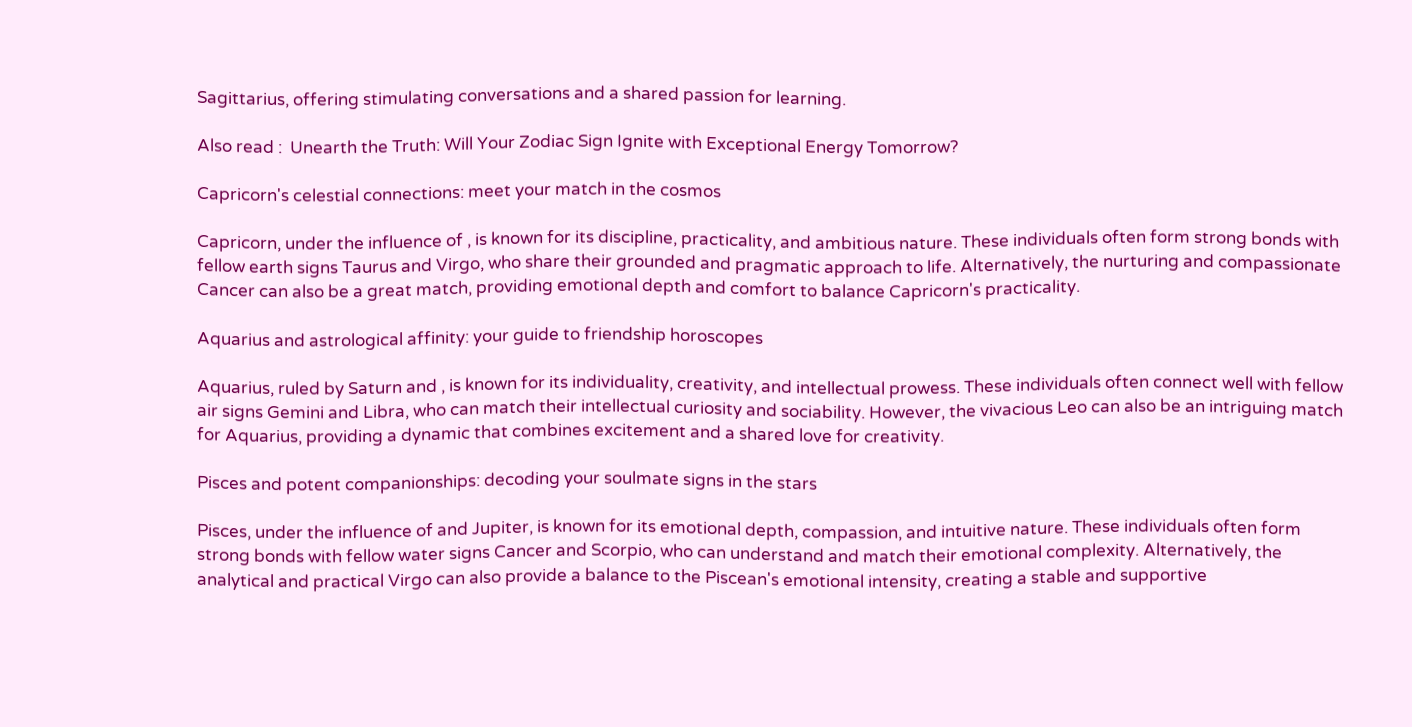Sagittarius, offering stimulating conversations and a shared passion for learning.

Also read :  Unearth the Truth: Will Your Zodiac Sign Ignite with Exceptional Energy Tomorrow?

Capricorn's celestial connections: meet your match in the cosmos

Capricorn, under the influence of , is known for its discipline, practicality, and ambitious nature. These individuals often form strong bonds with fellow earth signs Taurus and Virgo, who share their grounded and pragmatic approach to life. Alternatively, the nurturing and compassionate Cancer can also be a great match, providing emotional depth and comfort to balance Capricorn's practicality.

Aquarius and astrological affinity: your guide to friendship horoscopes

Aquarius, ruled by Saturn and , is known for its individuality, creativity, and intellectual prowess. These individuals often connect well with fellow air signs Gemini and Libra, who can match their intellectual curiosity and sociability. However, the vivacious Leo can also be an intriguing match for Aquarius, providing a dynamic that combines excitement and a shared love for creativity.

Pisces and potent companionships: decoding your soulmate signs in the stars

Pisces, under the influence of and Jupiter, is known for its emotional depth, compassion, and intuitive nature. These individuals often form strong bonds with fellow water signs Cancer and Scorpio, who can understand and match their emotional complexity. Alternatively, the analytical and practical Virgo can also provide a balance to the Piscean's emotional intensity, creating a stable and supportive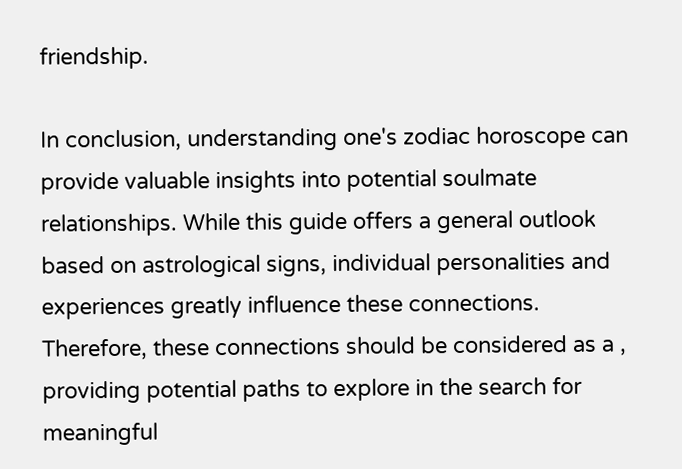friendship.

In conclusion, understanding one's zodiac horoscope can provide valuable insights into potential soulmate relationships. While this guide offers a general outlook based on astrological signs, individual personalities and experiences greatly influence these connections. Therefore, these connections should be considered as a , providing potential paths to explore in the search for meaningful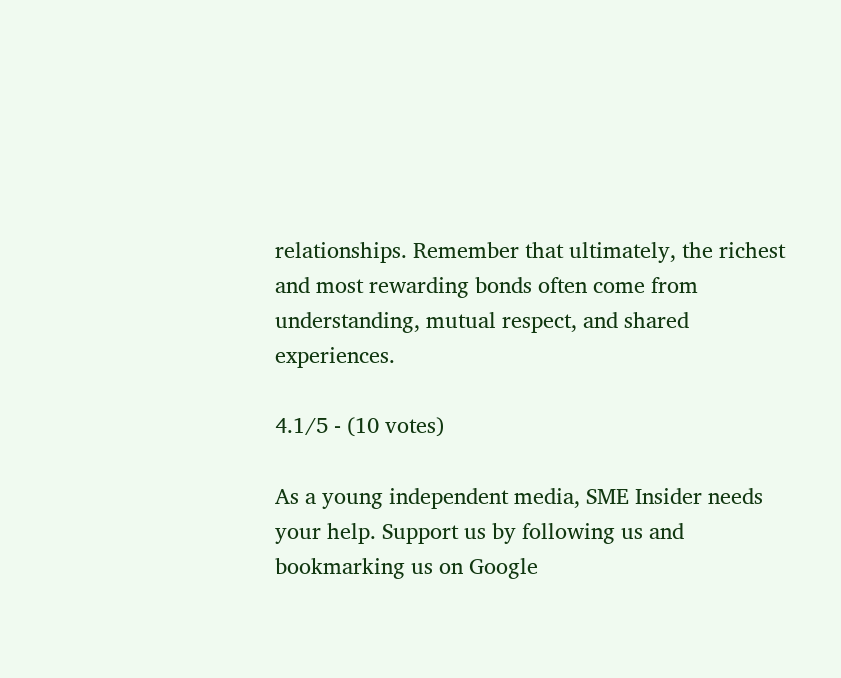relationships. Remember that ultimately, the richest and most rewarding bonds often come from understanding, mutual respect, and shared experiences.

4.1/5 - (10 votes)

As a young independent media, SME Insider needs your help. Support us by following us and bookmarking us on Google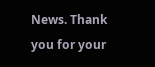News. Thank you for your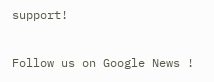support!

Follow us on Google News !